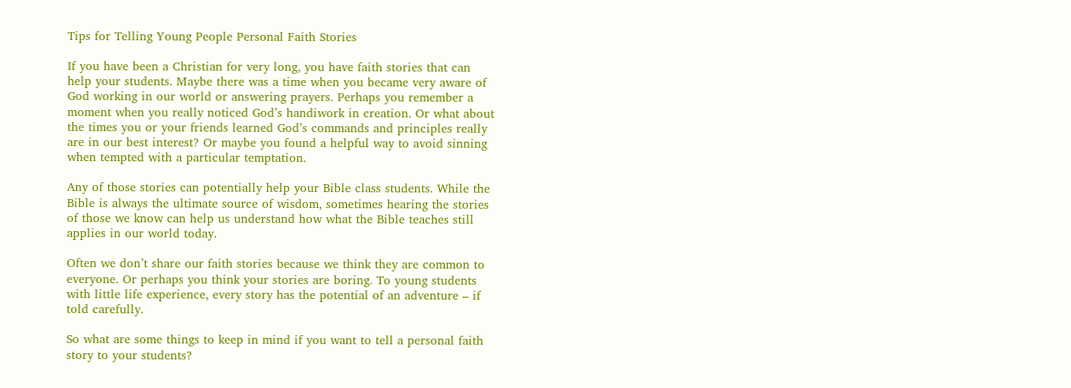Tips for Telling Young People Personal Faith Stories

If you have been a Christian for very long, you have faith stories that can help your students. Maybe there was a time when you became very aware of God working in our world or answering prayers. Perhaps you remember a moment when you really noticed God’s handiwork in creation. Or what about the times you or your friends learned God’s commands and principles really are in our best interest? Or maybe you found a helpful way to avoid sinning when tempted with a particular temptation.

Any of those stories can potentially help your Bible class students. While the Bible is always the ultimate source of wisdom, sometimes hearing the stories of those we know can help us understand how what the Bible teaches still applies in our world today.

Often we don’t share our faith stories because we think they are common to everyone. Or perhaps you think your stories are boring. To young students with little life experience, every story has the potential of an adventure – if told carefully.

So what are some things to keep in mind if you want to tell a personal faith story to your students?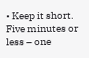• Keep it short. Five minutes or less – one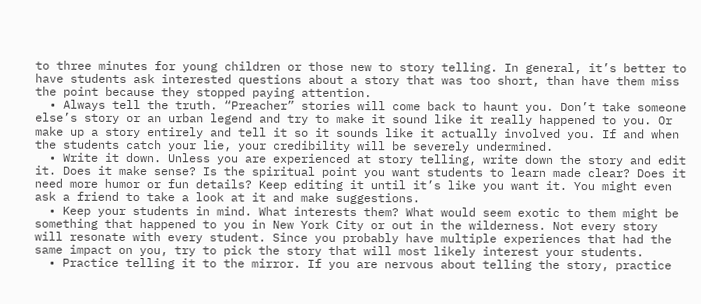to three minutes for young children or those new to story telling. In general, it’s better to have students ask interested questions about a story that was too short, than have them miss the point because they stopped paying attention.
  • Always tell the truth. “Preacher” stories will come back to haunt you. Don’t take someone else’s story or an urban legend and try to make it sound like it really happened to you. Or make up a story entirely and tell it so it sounds like it actually involved you. If and when the students catch your lie, your credibility will be severely undermined.
  • Write it down. Unless you are experienced at story telling, write down the story and edit it. Does it make sense? Is the spiritual point you want students to learn made clear? Does it need more humor or fun details? Keep editing it until it’s like you want it. You might even ask a friend to take a look at it and make suggestions.
  • Keep your students in mind. What interests them? What would seem exotic to them might be something that happened to you in New York City or out in the wilderness. Not every story will resonate with every student. Since you probably have multiple experiences that had the same impact on you, try to pick the story that will most likely interest your students.
  • Practice telling it to the mirror. If you are nervous about telling the story, practice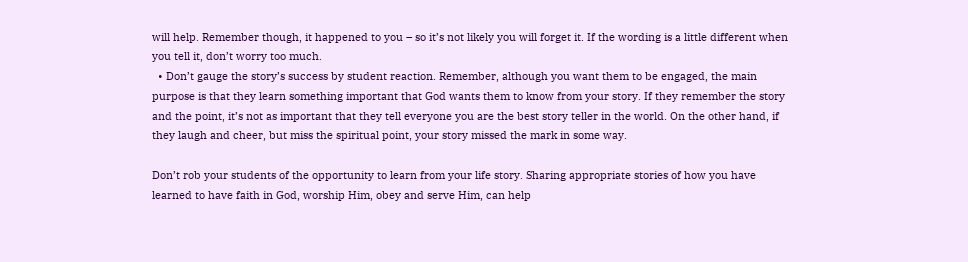will help. Remember though, it happened to you – so it’s not likely you will forget it. If the wording is a little different when you tell it, don’t worry too much.
  • Don’t gauge the story’s success by student reaction. Remember, although you want them to be engaged, the main purpose is that they learn something important that God wants them to know from your story. If they remember the story and the point, it’s not as important that they tell everyone you are the best story teller in the world. On the other hand, if they laugh and cheer, but miss the spiritual point, your story missed the mark in some way.

Don’t rob your students of the opportunity to learn from your life story. Sharing appropriate stories of how you have learned to have faith in God, worship Him, obey and serve Him, can help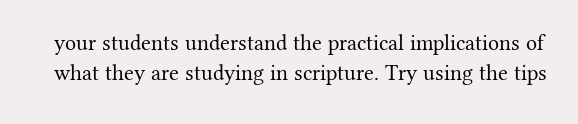your students understand the practical implications of what they are studying in scripture. Try using the tips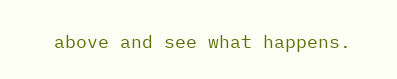above and see what happens.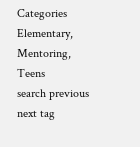Categories Elementary, Mentoring, Teens
search previous next tag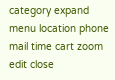category expand menu location phone mail time cart zoom edit close